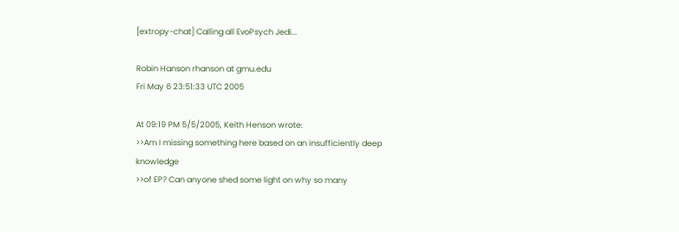[extropy-chat] Calling all EvoPsych Jedi...

Robin Hanson rhanson at gmu.edu
Fri May 6 23:51:33 UTC 2005

At 09:19 PM 5/5/2005, Keith Henson wrote:
>>Am I missing something here based on an insufficiently deep knowledge
>>of EP? Can anyone shed some light on why so many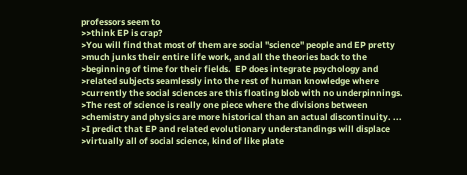professors seem to
>>think EP is crap?
>You will find that most of them are social "science" people and EP pretty
>much junks their entire life work, and all the theories back to the
>beginning of time for their fields.  EP does integrate psychology and
>related subjects seamlessly into the rest of human knowledge where
>currently the social sciences are this floating blob with no underpinnings.
>The rest of science is really one piece where the divisions between
>chemistry and physics are more historical than an actual discontinuity. ...
>I predict that EP and related evolutionary understandings will displace
>virtually all of social science, kind of like plate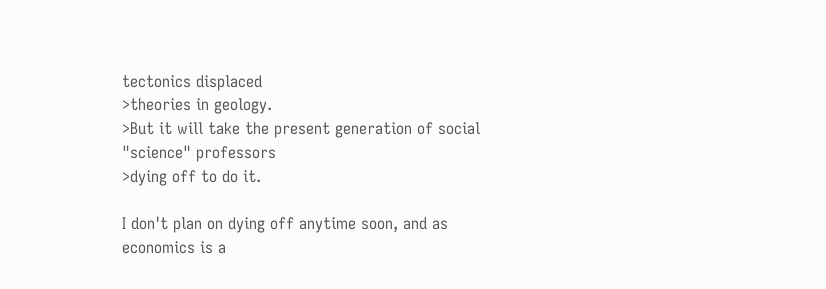tectonics displaced
>theories in geology.
>But it will take the present generation of social "science" professors
>dying off to do it.

I don't plan on dying off anytime soon, and as economics is a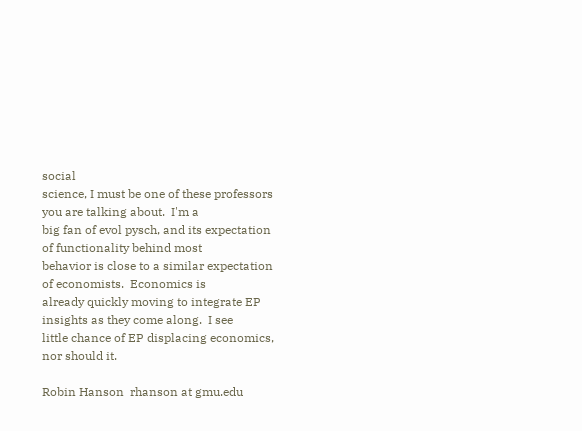social
science, I must be one of these professors you are talking about.  I'm a
big fan of evol pysch, and its expectation of functionality behind most
behavior is close to a similar expectation of economists.  Economics is
already quickly moving to integrate EP insights as they come along.  I see
little chance of EP displacing economics, nor should it.

Robin Hanson  rhanson at gmu.edu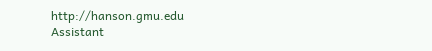http://hanson.gmu.edu
Assistant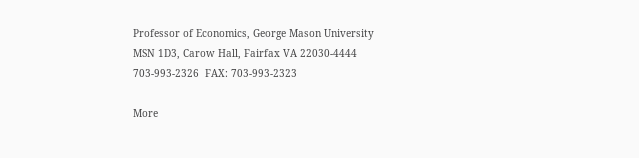Professor of Economics, George Mason University
MSN 1D3, Carow Hall, Fairfax VA 22030-4444
703-993-2326  FAX: 703-993-2323

More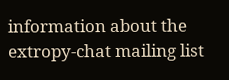information about the extropy-chat mailing list